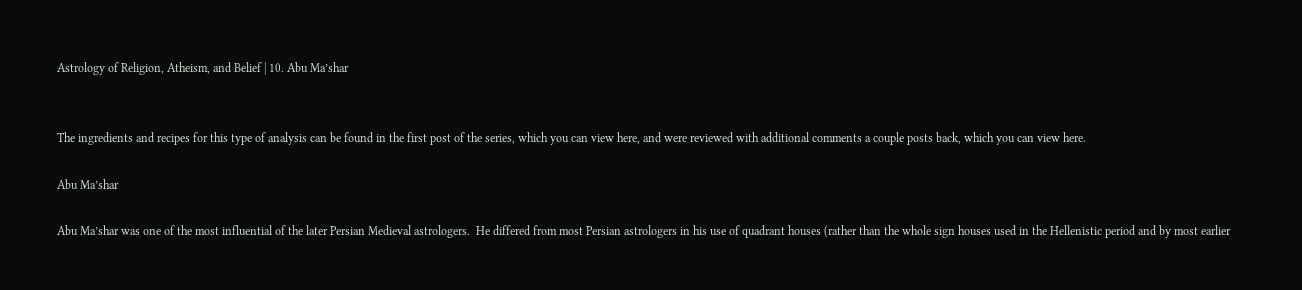Astrology of Religion, Atheism, and Belief | 10. Abu Ma’shar


The ingredients and recipes for this type of analysis can be found in the first post of the series, which you can view here, and were reviewed with additional comments a couple posts back, which you can view here.

Abu Ma’shar

Abu Ma’shar was one of the most influential of the later Persian Medieval astrologers.  He differed from most Persian astrologers in his use of quadrant houses (rather than the whole sign houses used in the Hellenistic period and by most earlier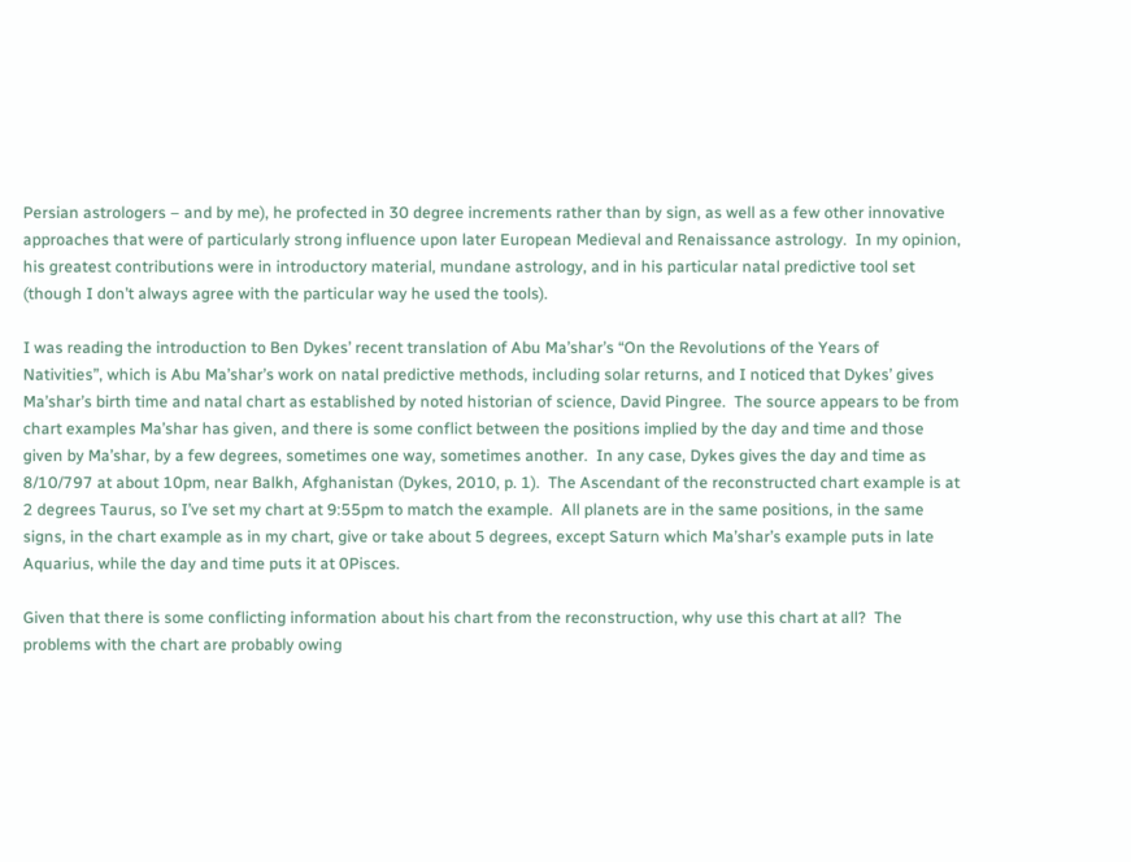Persian astrologers – and by me), he profected in 30 degree increments rather than by sign, as well as a few other innovative approaches that were of particularly strong influence upon later European Medieval and Renaissance astrology.  In my opinion, his greatest contributions were in introductory material, mundane astrology, and in his particular natal predictive tool set (though I don’t always agree with the particular way he used the tools).

I was reading the introduction to Ben Dykes’ recent translation of Abu Ma’shar’s “On the Revolutions of the Years of Nativities”, which is Abu Ma’shar’s work on natal predictive methods, including solar returns, and I noticed that Dykes’ gives Ma’shar’s birth time and natal chart as established by noted historian of science, David Pingree.  The source appears to be from chart examples Ma’shar has given, and there is some conflict between the positions implied by the day and time and those given by Ma’shar, by a few degrees, sometimes one way, sometimes another.  In any case, Dykes gives the day and time as 8/10/797 at about 10pm, near Balkh, Afghanistan (Dykes, 2010, p. 1).  The Ascendant of the reconstructed chart example is at 2 degrees Taurus, so I’ve set my chart at 9:55pm to match the example.  All planets are in the same positions, in the same signs, in the chart example as in my chart, give or take about 5 degrees, except Saturn which Ma’shar’s example puts in late Aquarius, while the day and time puts it at 0Pisces.

Given that there is some conflicting information about his chart from the reconstruction, why use this chart at all?  The problems with the chart are probably owing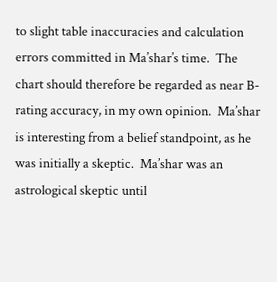to slight table inaccuracies and calculation errors committed in Ma’shar’s time.  The chart should therefore be regarded as near B-rating accuracy, in my own opinion.  Ma’shar is interesting from a belief standpoint, as he was initially a skeptic.  Ma’shar was an astrological skeptic until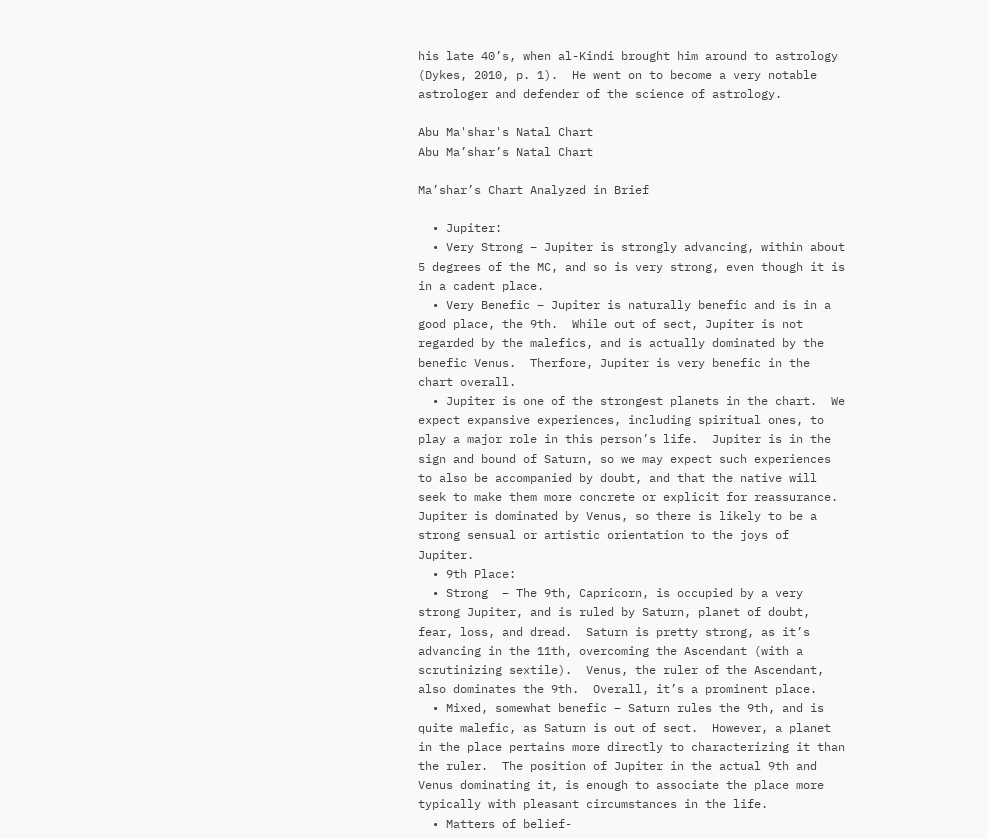his late 40’s, when al-Kindi brought him around to astrology (Dykes, 2010, p. 1).  He went on to become a very notable astrologer and defender of the science of astrology.

Abu Ma'shar's Natal Chart
Abu Ma’shar’s Natal Chart

Ma’shar’s Chart Analyzed in Brief

  • Jupiter:
  • Very Strong – Jupiter is strongly advancing, within about 5 degrees of the MC, and so is very strong, even though it is in a cadent place.
  • Very Benefic – Jupiter is naturally benefic and is in a good place, the 9th.  While out of sect, Jupiter is not regarded by the malefics, and is actually dominated by the benefic Venus.  Therfore, Jupiter is very benefic in the chart overall.
  • Jupiter is one of the strongest planets in the chart.  We expect expansive experiences, including spiritual ones, to play a major role in this person’s life.  Jupiter is in the sign and bound of Saturn, so we may expect such experiences to also be accompanied by doubt, and that the native will seek to make them more concrete or explicit for reassurance.  Jupiter is dominated by Venus, so there is likely to be a strong sensual or artistic orientation to the joys of Jupiter.
  • 9th Place:
  • Strong  – The 9th, Capricorn, is occupied by a very strong Jupiter, and is ruled by Saturn, planet of doubt, fear, loss, and dread.  Saturn is pretty strong, as it’s advancing in the 11th, overcoming the Ascendant (with a scrutinizing sextile).  Venus, the ruler of the Ascendant, also dominates the 9th.  Overall, it’s a prominent place.
  • Mixed, somewhat benefic – Saturn rules the 9th, and is quite malefic, as Saturn is out of sect.  However, a planet in the place pertains more directly to characterizing it than the ruler.  The position of Jupiter in the actual 9th and Venus dominating it, is enough to associate the place more typically with pleasant circumstances in the life.
  • Matters of belief-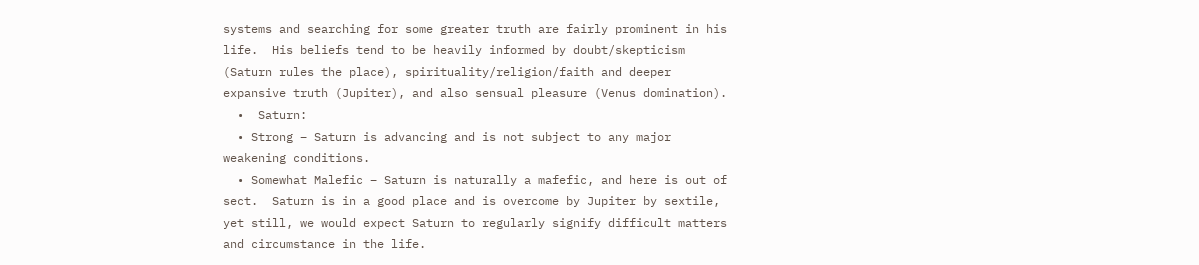systems and searching for some greater truth are fairly prominent in his life.  His beliefs tend to be heavily informed by doubt/skepticism (Saturn rules the place), spirituality/religion/faith and deeper expansive truth (Jupiter), and also sensual pleasure (Venus domination).
  •  Saturn:
  • Strong – Saturn is advancing and is not subject to any major weakening conditions.
  • Somewhat Malefic – Saturn is naturally a mafefic, and here is out of sect.  Saturn is in a good place and is overcome by Jupiter by sextile, yet still, we would expect Saturn to regularly signify difficult matters and circumstance in the life.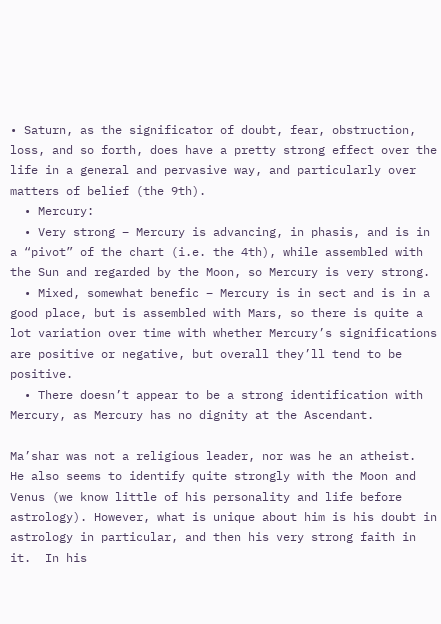• Saturn, as the significator of doubt, fear, obstruction, loss, and so forth, does have a pretty strong effect over the life in a general and pervasive way, and particularly over matters of belief (the 9th).
  • Mercury:
  • Very strong – Mercury is advancing, in phasis, and is in a “pivot” of the chart (i.e. the 4th), while assembled with the Sun and regarded by the Moon, so Mercury is very strong.
  • Mixed, somewhat benefic – Mercury is in sect and is in a good place, but is assembled with Mars, so there is quite a lot variation over time with whether Mercury’s significations are positive or negative, but overall they’ll tend to be positive.
  • There doesn’t appear to be a strong identification with Mercury, as Mercury has no dignity at the Ascendant.

Ma’shar was not a religious leader, nor was he an atheist.  He also seems to identify quite strongly with the Moon and Venus (we know little of his personality and life before astrology). However, what is unique about him is his doubt in astrology in particular, and then his very strong faith in it.  In his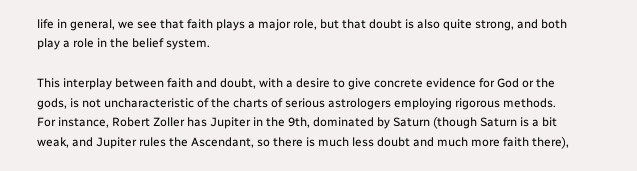life in general, we see that faith plays a major role, but that doubt is also quite strong, and both play a role in the belief system.

This interplay between faith and doubt, with a desire to give concrete evidence for God or the gods, is not uncharacteristic of the charts of serious astrologers employing rigorous methods.  For instance, Robert Zoller has Jupiter in the 9th, dominated by Saturn (though Saturn is a bit weak, and Jupiter rules the Ascendant, so there is much less doubt and much more faith there),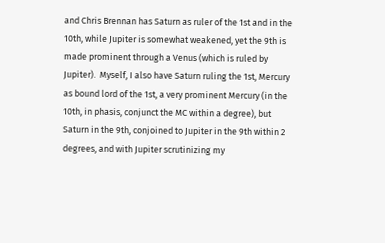and Chris Brennan has Saturn as ruler of the 1st and in the 10th, while Jupiter is somewhat weakened, yet the 9th is made prominent through a Venus (which is ruled by Jupiter).  Myself, I also have Saturn ruling the 1st, Mercury as bound lord of the 1st, a very prominent Mercury (in the 10th, in phasis, conjunct the MC within a degree), but Saturn in the 9th, conjoined to Jupiter in the 9th within 2 degrees, and with Jupiter scrutinizing my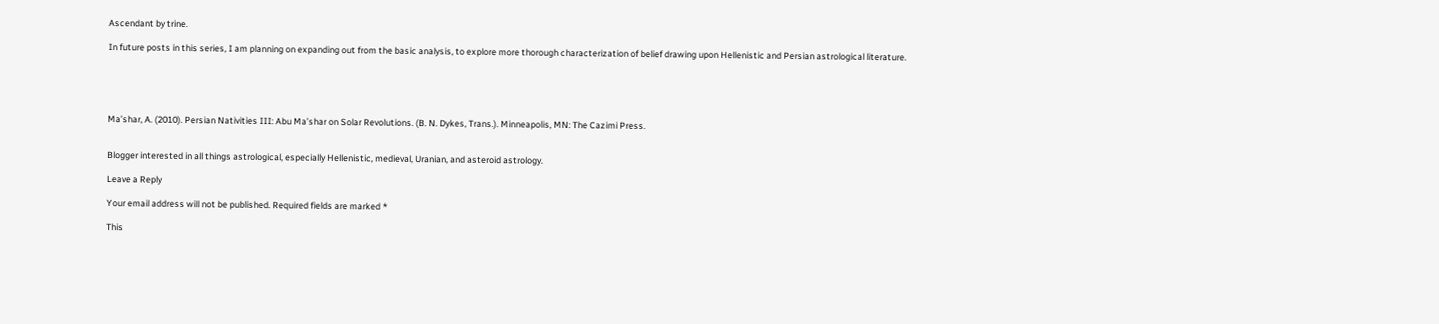Ascendant by trine.

In future posts in this series, I am planning on expanding out from the basic analysis, to explore more thorough characterization of belief drawing upon Hellenistic and Persian astrological literature.





Ma’shar, A. (2010). Persian Nativities III: Abu Ma’shar on Solar Revolutions. (B. N. Dykes, Trans.). Minneapolis, MN: The Cazimi Press.


Blogger interested in all things astrological, especially Hellenistic, medieval, Uranian, and asteroid astrology.

Leave a Reply

Your email address will not be published. Required fields are marked *

This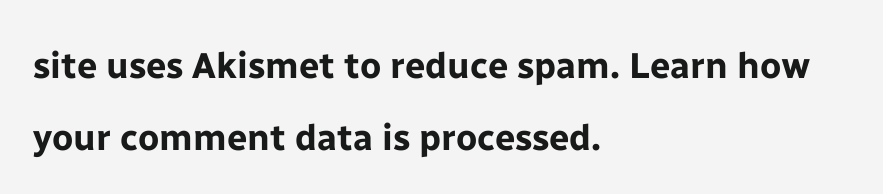site uses Akismet to reduce spam. Learn how your comment data is processed.